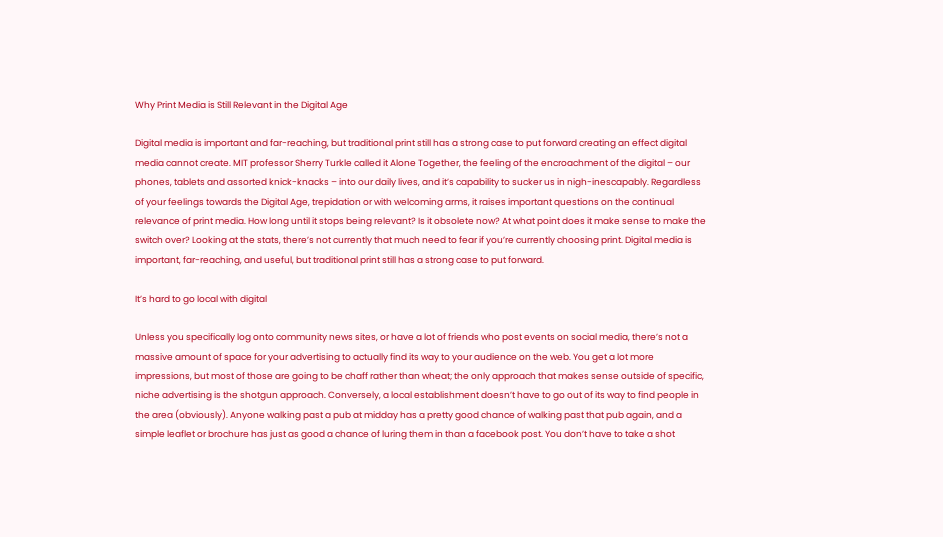Why Print Media is Still Relevant in the Digital Age

Digital media is important and far-reaching, but traditional print still has a strong case to put forward creating an effect digital media cannot create. MIT professor Sherry Turkle called it Alone Together, the feeling of the encroachment of the digital – our phones, tablets and assorted knick-knacks – into our daily lives, and it’s capability to sucker us in nigh-inescapably. Regardless of your feelings towards the Digital Age, trepidation or with welcoming arms, it raises important questions on the continual relevance of print media. How long until it stops being relevant? Is it obsolete now? At what point does it make sense to make the switch over? Looking at the stats, there’s not currently that much need to fear if you’re currently choosing print. Digital media is important, far-reaching, and useful, but traditional print still has a strong case to put forward.

It’s hard to go local with digital

Unless you specifically log onto community news sites, or have a lot of friends who post events on social media, there’s not a massive amount of space for your advertising to actually find its way to your audience on the web. You get a lot more impressions, but most of those are going to be chaff rather than wheat; the only approach that makes sense outside of specific, niche advertising is the shotgun approach. Conversely, a local establishment doesn’t have to go out of its way to find people in the area (obviously). Anyone walking past a pub at midday has a pretty good chance of walking past that pub again, and a simple leaflet or brochure has just as good a chance of luring them in than a facebook post. You don’t have to take a shot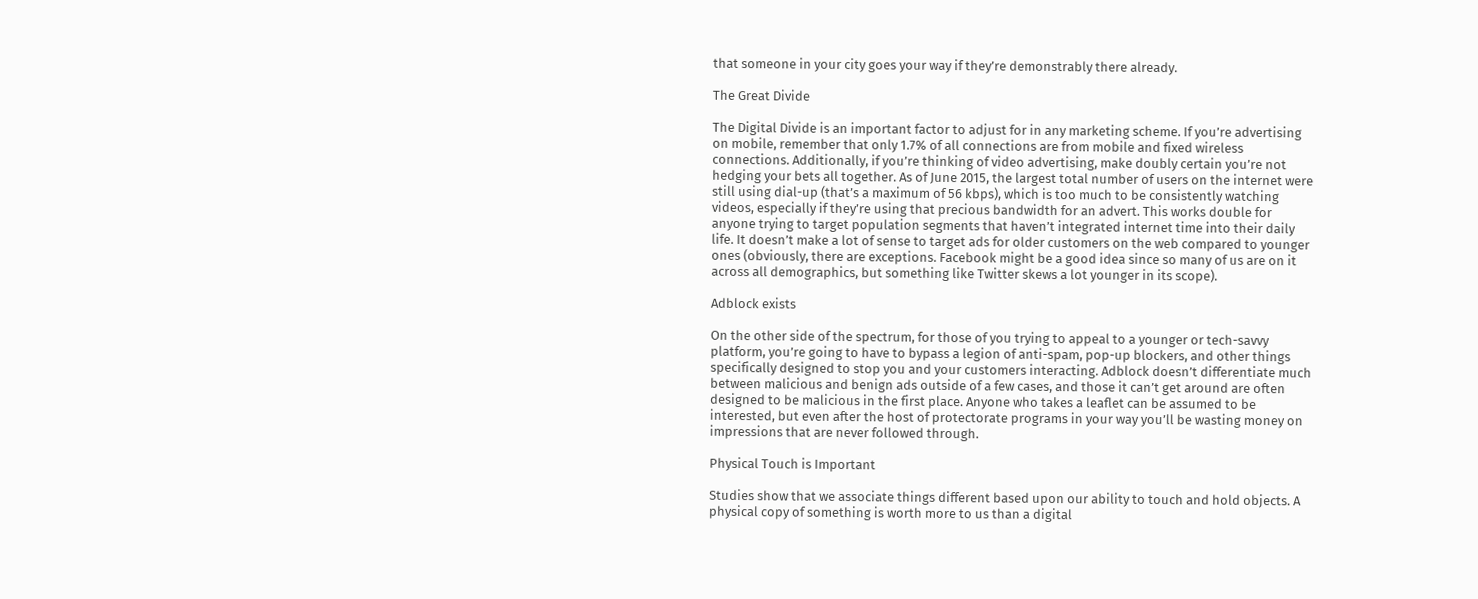that someone in your city goes your way if they’re demonstrably there already.

The Great Divide

The Digital Divide is an important factor to adjust for in any marketing scheme. If you’re advertising on mobile, remember that only 1.7% of all connections are from mobile and fixed wireless connections. Additionally, if you’re thinking of video advertising, make doubly certain you’re not hedging your bets all together. As of June 2015, the largest total number of users on the internet were still using dial-up (that’s a maximum of 56 kbps), which is too much to be consistently watching videos, especially if they’re using that precious bandwidth for an advert. This works double for anyone trying to target population segments that haven’t integrated internet time into their daily life. It doesn’t make a lot of sense to target ads for older customers on the web compared to younger ones (obviously, there are exceptions. Facebook might be a good idea since so many of us are on it across all demographics, but something like Twitter skews a lot younger in its scope).

Adblock exists

On the other side of the spectrum, for those of you trying to appeal to a younger or tech-savvy platform, you’re going to have to bypass a legion of anti-spam, pop-up blockers, and other things specifically designed to stop you and your customers interacting. Adblock doesn’t differentiate much between malicious and benign ads outside of a few cases, and those it can’t get around are often designed to be malicious in the first place. Anyone who takes a leaflet can be assumed to be interested, but even after the host of protectorate programs in your way you’ll be wasting money on impressions that are never followed through.

Physical Touch is Important

Studies show that we associate things different based upon our ability to touch and hold objects. A physical copy of something is worth more to us than a digital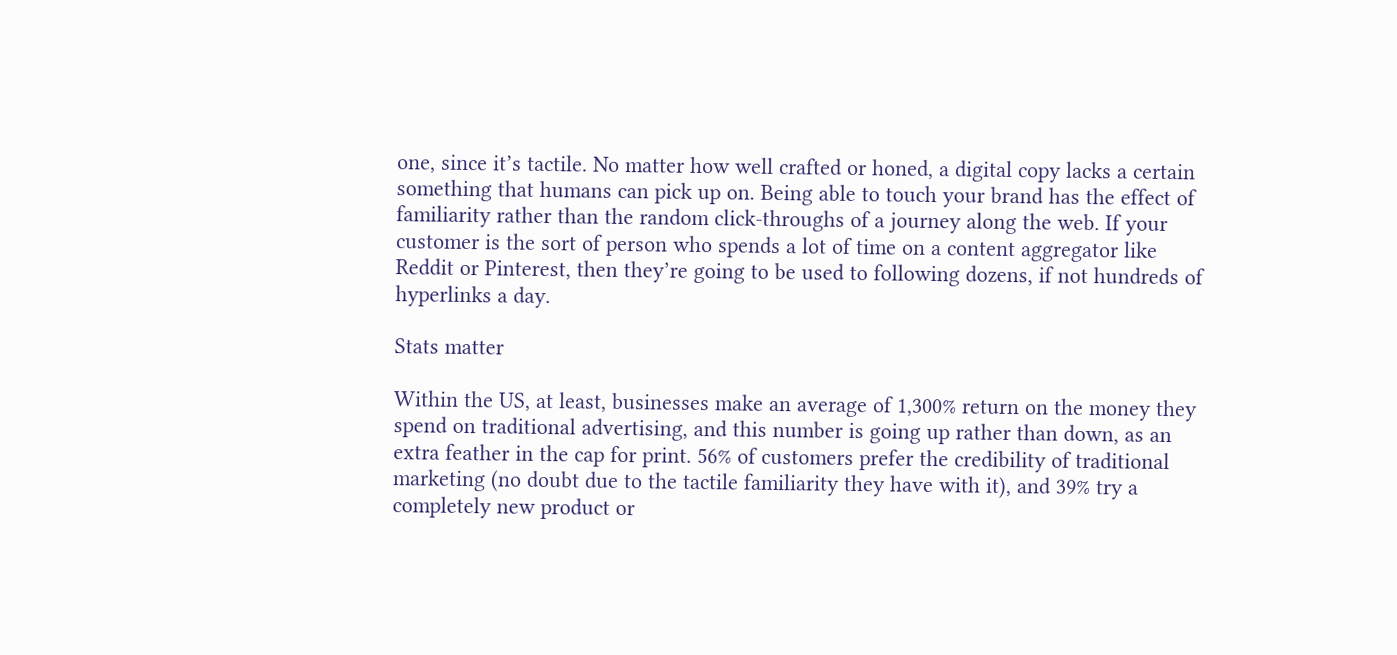one, since it’s tactile. No matter how well crafted or honed, a digital copy lacks a certain something that humans can pick up on. Being able to touch your brand has the effect of familiarity rather than the random click-throughs of a journey along the web. If your customer is the sort of person who spends a lot of time on a content aggregator like Reddit or Pinterest, then they’re going to be used to following dozens, if not hundreds of hyperlinks a day.

Stats matter

Within the US, at least, businesses make an average of 1,300% return on the money they spend on traditional advertising, and this number is going up rather than down, as an extra feather in the cap for print. 56% of customers prefer the credibility of traditional marketing (no doubt due to the tactile familiarity they have with it), and 39% try a completely new product or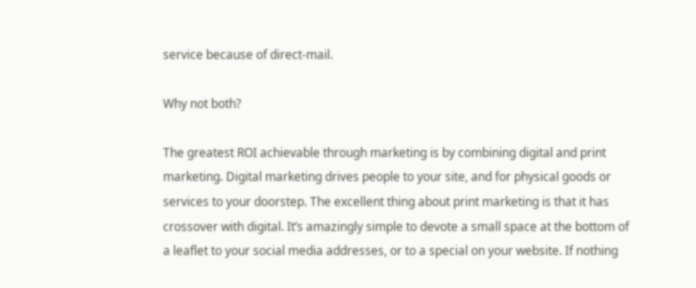service because of direct-mail.

Why not both?

The greatest ROI achievable through marketing is by combining digital and print marketing. Digital marketing drives people to your site, and for physical goods or services to your doorstep. The excellent thing about print marketing is that it has crossover with digital. It’s amazingly simple to devote a small space at the bottom of a leaflet to your social media addresses, or to a special on your website. If nothing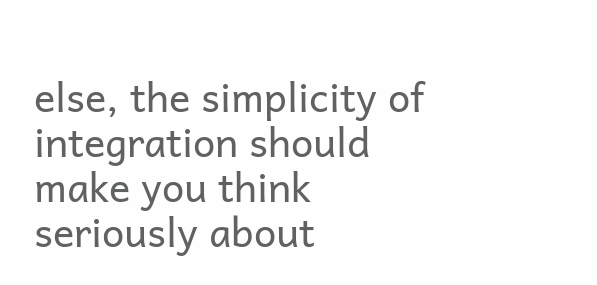else, the simplicity of integration should make you think seriously about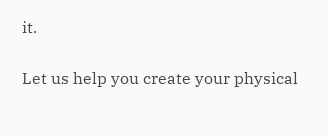it.

Let us help you create your physical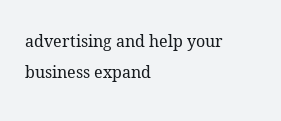advertising and help your business expand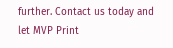further. Contact us today and let MVP Print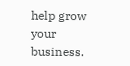help grow your business.